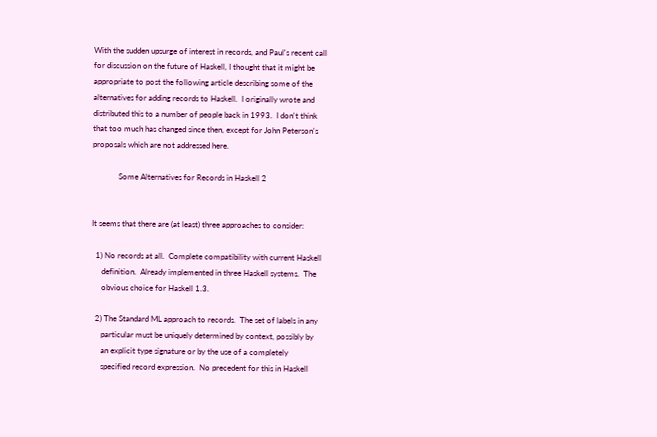With the sudden upsurge of interest in records, and Paul's recent call
for discussion on the future of Haskell, I thought that it might be
appropriate to post the following article describing some of the
alternatives for adding records to Haskell.  I originally wrote and
distributed this to a number of people back in 1993.  I don't think
that too much has changed since then, except for John Peterson's
proposals which are not addressed here.

             Some Alternatives for Records in Haskell 2


It seems that there are (at least) three approaches to consider:

  1) No records at all.  Complete compatibility with current Haskell
     definition.  Already implemented in three Haskell systems.  The
     obvious choice for Haskell 1.3.

  2) The Standard ML approach to records.  The set of labels in any
     particular must be uniquely determined by context, possibly by
     an explicit type signature or by the use of a completely
     specified record expression.  No precedent for this in Haskell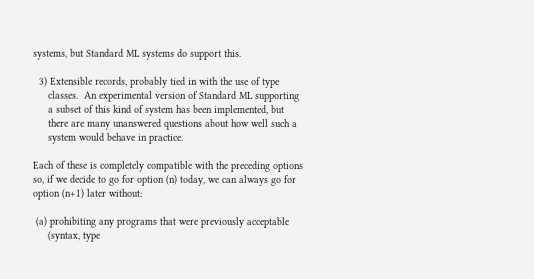systems, but Standard ML systems do support this.

  3) Extensible records, probably tied in with the use of type
     classes.  An experimental version of Standard ML supporting
     a subset of this kind of system has been implemented, but
     there are many unanswered questions about how well such a
     system would behave in practice.

Each of these is completely compatible with the preceding options
so, if we decide to go for option (n) today, we can always go for
option (n+1) later without:

 (a) prohibiting any programs that were previously acceptable
     (syntax, type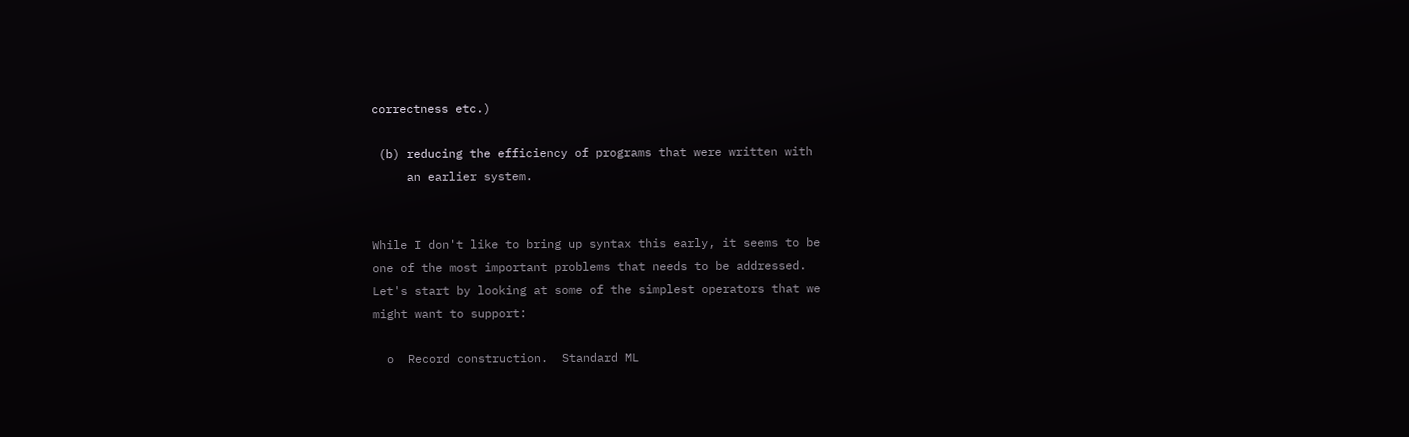correctness etc.)

 (b) reducing the efficiency of programs that were written with
     an earlier system.


While I don't like to bring up syntax this early, it seems to be
one of the most important problems that needs to be addressed.
Let's start by looking at some of the simplest operators that we
might want to support:

  o  Record construction.  Standard ML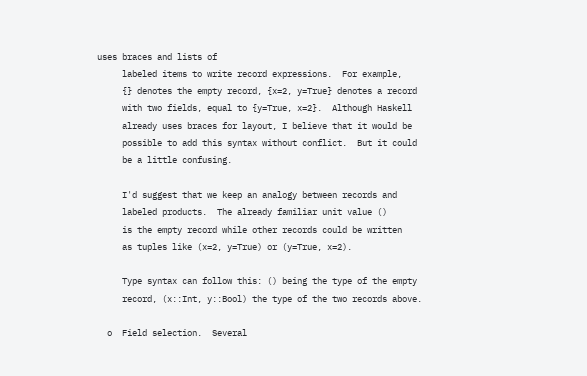uses braces and lists of
     labeled items to write record expressions.  For example,
     {} denotes the empty record, {x=2, y=True} denotes a record
     with two fields, equal to {y=True, x=2}.  Although Haskell
     already uses braces for layout, I believe that it would be
     possible to add this syntax without conflict.  But it could
     be a little confusing.

     I'd suggest that we keep an analogy between records and
     labeled products.  The already familiar unit value ()
     is the empty record while other records could be written
     as tuples like (x=2, y=True) or (y=True, x=2).

     Type syntax can follow this: () being the type of the empty
     record, (x::Int, y::Bool) the type of the two records above.

  o  Field selection.  Several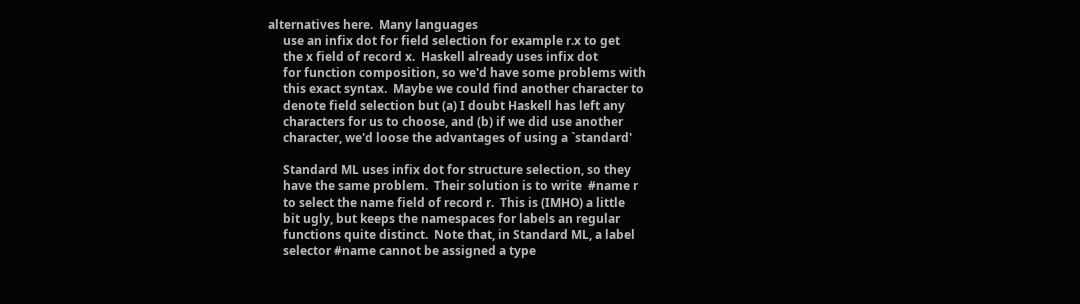alternatives here.  Many languages
     use an infix dot for field selection for example r.x to get
     the x field of record x.  Haskell already uses infix dot
     for function composition, so we'd have some problems with
     this exact syntax.  Maybe we could find another character to
     denote field selection but (a) I doubt Haskell has left any
     characters for us to choose, and (b) if we did use another
     character, we'd loose the advantages of using a `standard'

     Standard ML uses infix dot for structure selection, so they
     have the same problem.  Their solution is to write  #name r
     to select the name field of record r.  This is (IMHO) a little
     bit ugly, but keeps the namespaces for labels an regular
     functions quite distinct.  Note that, in Standard ML, a label
     selector #name cannot be assigned a type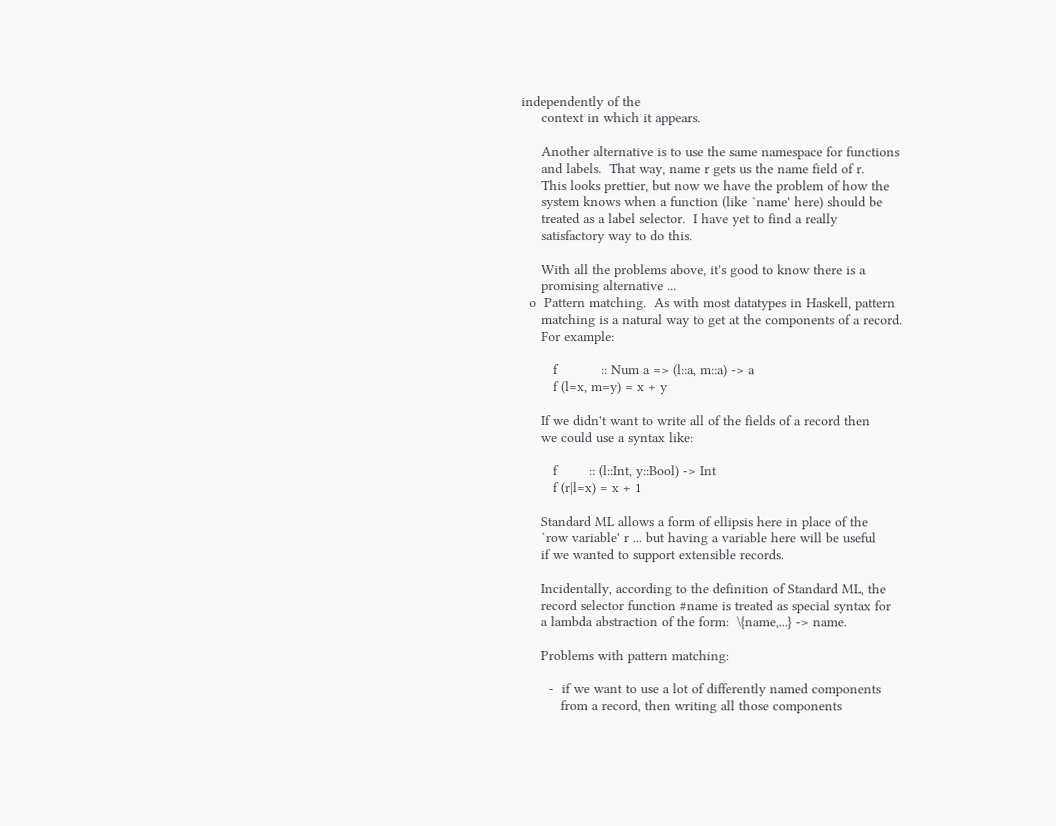independently of the
     context in which it appears.

     Another alternative is to use the same namespace for functions
     and labels.  That way, name r gets us the name field of r.
     This looks prettier, but now we have the problem of how the
     system knows when a function (like `name' here) should be
     treated as a label selector.  I have yet to find a really
     satisfactory way to do this.

     With all the problems above, it's good to know there is a
     promising alternative ...
  o  Pattern matching.  As with most datatypes in Haskell, pattern
     matching is a natural way to get at the components of a record.
     For example:

        f           :: Num a => (l::a, m::a) -> a
        f (l=x, m=y) = x + y

     If we didn't want to write all of the fields of a record then
     we could use a syntax like:

        f        :: (l::Int, y::Bool) -> Int
        f (r|l=x) = x + 1

     Standard ML allows a form of ellipsis here in place of the
     `row variable' r ... but having a variable here will be useful
     if we wanted to support extensible records.

     Incidentally, according to the definition of Standard ML, the
     record selector function #name is treated as special syntax for
     a lambda abstraction of the form:  \{name,...} -> name.

     Problems with pattern matching:

       -  if we want to use a lot of differently named components
          from a record, then writing all those components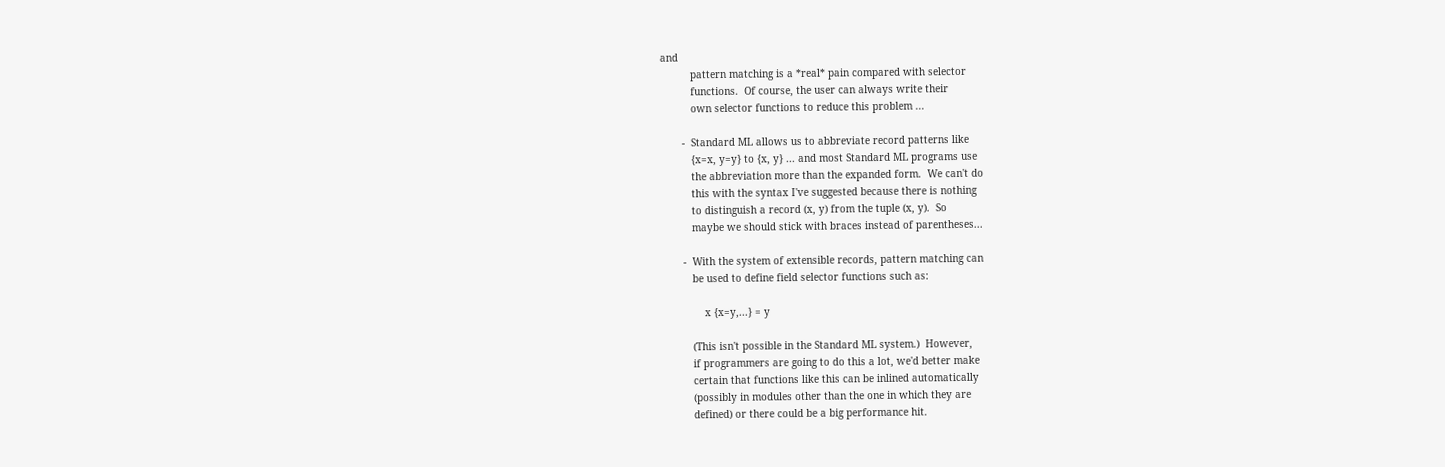and
          pattern matching is a *real* pain compared with selector
          functions.  Of course, the user can always write their
          own selector functions to reduce this problem ...

       -  Standard ML allows us to abbreviate record patterns like
          {x=x, y=y} to {x, y} ... and most Standard ML programs use
          the abbreviation more than the expanded form.  We can't do
          this with the syntax I've suggested because there is nothing
          to distinguish a record (x, y) from the tuple (x, y).  So
          maybe we should stick with braces instead of parentheses...

       -  With the system of extensible records, pattern matching can
          be used to define field selector functions such as:

              x {x=y,...} = y

          (This isn't possible in the Standard ML system.)  However,
          if programmers are going to do this a lot, we'd better make
          certain that functions like this can be inlined automatically
          (possibly in modules other than the one in which they are
          defined) or there could be a big performance hit.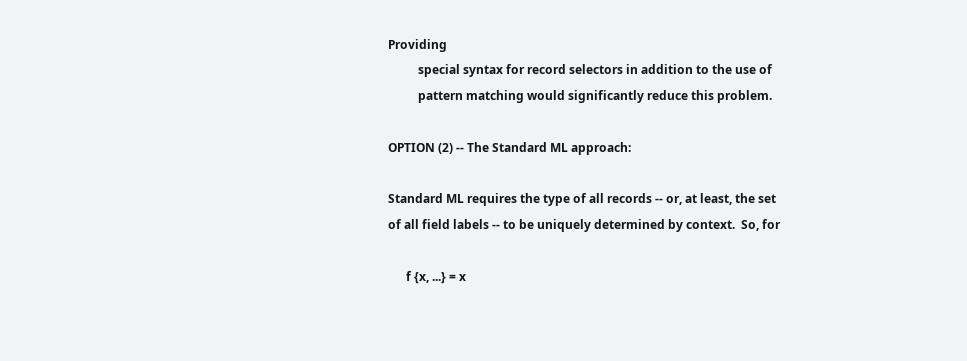Providing
          special syntax for record selectors in addition to the use of
          pattern matching would significantly reduce this problem.

OPTION (2) -- The Standard ML approach:

Standard ML requires the type of all records -- or, at least, the set
of all field labels -- to be uniquely determined by context.  So, for

      f {x, ...} = x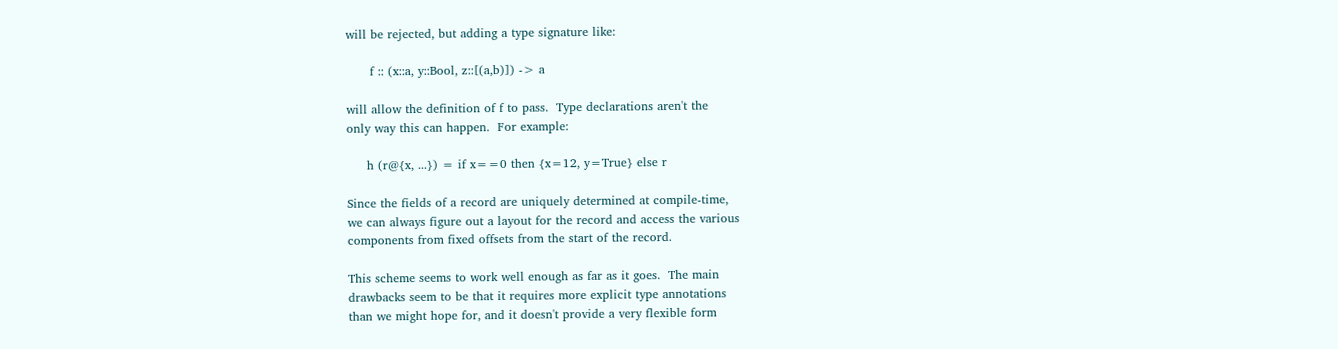will be rejected, but adding a type signature like:

      f :: (x::a, y::Bool, z::[(a,b)]) -> a

will allow the definition of f to pass.  Type declarations aren't the
only way this can happen.  For example:

     h (r@{x, ...}) = if x==0 then {x=12, y=True} else r

Since the fields of a record are uniquely determined at compile-time,
we can always figure out a layout for the record and access the various
components from fixed offsets from the start of the record.

This scheme seems to work well enough as far as it goes.  The main
drawbacks seem to be that it requires more explicit type annotations
than we might hope for, and it doesn't provide a very flexible form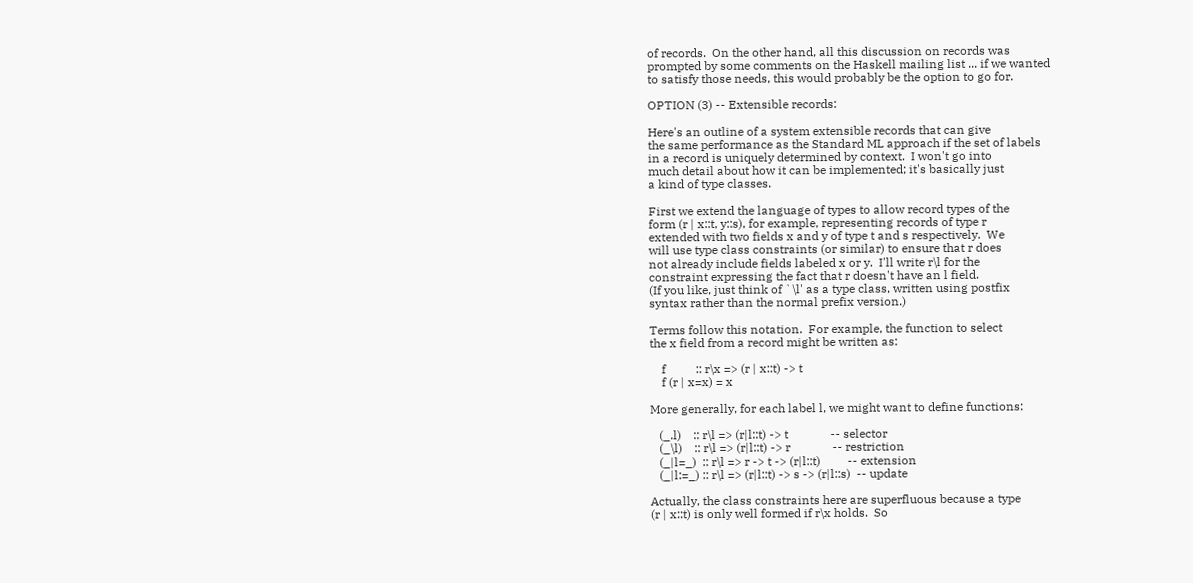of records.  On the other hand, all this discussion on records was
prompted by some comments on the Haskell mailing list ... if we wanted
to satisfy those needs, this would probably be the option to go for.

OPTION (3) -- Extensible records:

Here's an outline of a system extensible records that can give
the same performance as the Standard ML approach if the set of labels
in a record is uniquely determined by context.  I won't go into
much detail about how it can be implemented; it's basically just
a kind of type classes.

First we extend the language of types to allow record types of the
form (r | x::t, y::s), for example, representing records of type r
extended with two fields x and y of type t and s respectively.  We
will use type class constraints (or similar) to ensure that r does
not already include fields labeled x or y.  I'll write r\l for the
constraint expressing the fact that r doesn't have an l field.
(If you like, just think of `\l' as a type class, written using postfix
syntax rather than the normal prefix version.)

Terms follow this notation.  For example, the function to select
the x field from a record might be written as:

    f          :: r\x => (r | x::t) -> t
    f (r | x=x) = x

More generally, for each label l, we might want to define functions:

   (_.l)    :: r\l => (r|l::t) -> t              -- selector
   (_\l)    :: r\l => (r|l::t) -> r              -- restriction
   (_|l=_)  :: r\l => r -> t -> (r|l::t)         -- extension
   (_|l:=_) :: r\l => (r|l::t) -> s -> (r|l::s)  -- update

Actually, the class constraints here are superfluous because a type
(r | x::t) is only well formed if r\x holds.  So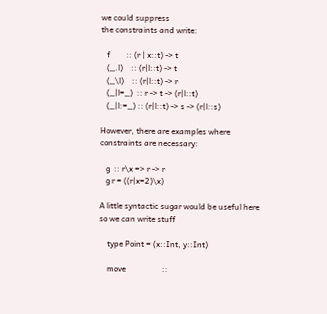we could suppress
the constraints and write:

   f        :: (r | x::t) -> t
   (_.l)    :: (r|l::t) -> t
   (_\l)    :: (r|l::t) -> r
   (_|l=_)  :: r -> t -> (r|l::t)
   (_|l:=_) :: (r|l::t) -> s -> (r|l::s)

However, there are examples where constraints are necessary:

   g  :: r\x => r -> r
   g r = ((r|x=2)\x)

A little syntactic sugar would be useful here so we can write stuff

    type Point = (x::Int, y::Int)

    move                  ::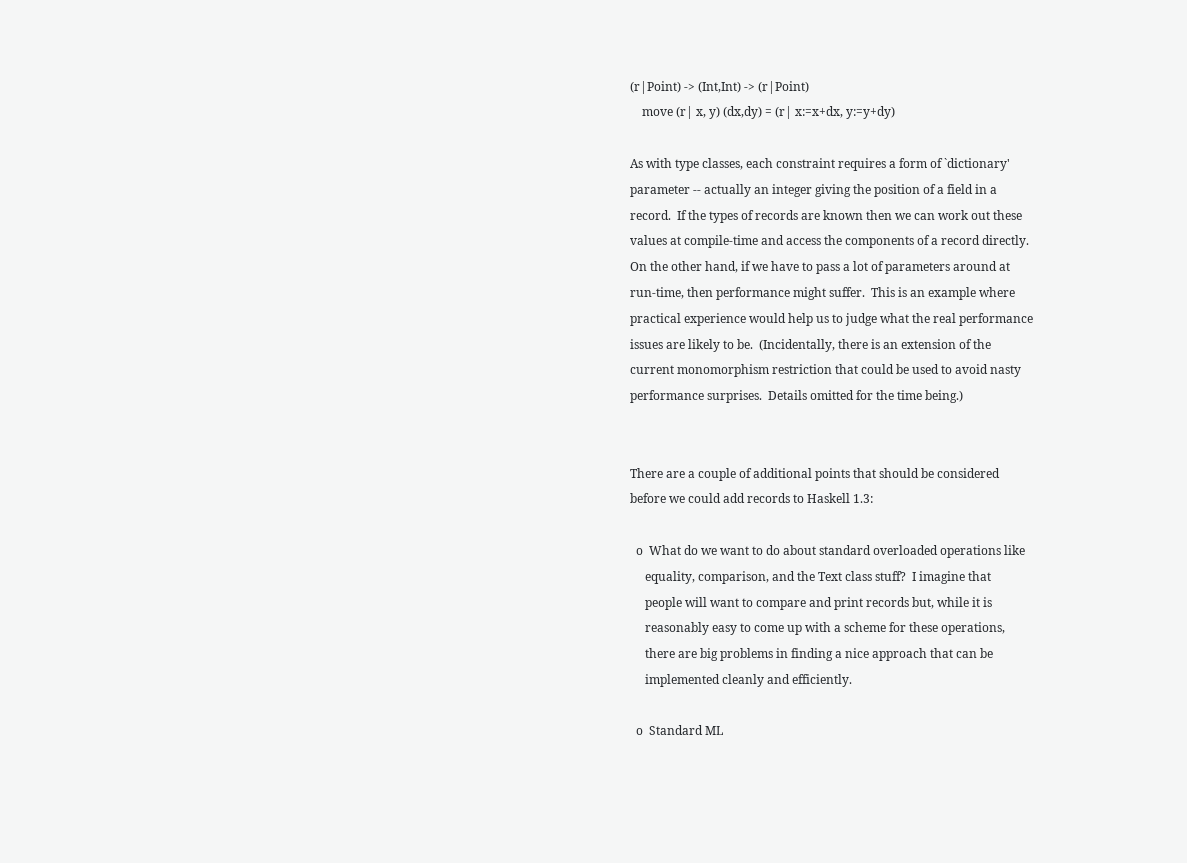(r|Point) -> (Int,Int) -> (r|Point)
    move (r| x, y) (dx,dy) = (r| x:=x+dx, y:=y+dy)

As with type classes, each constraint requires a form of `dictionary'
parameter -- actually an integer giving the position of a field in a
record.  If the types of records are known then we can work out these
values at compile-time and access the components of a record directly.
On the other hand, if we have to pass a lot of parameters around at
run-time, then performance might suffer.  This is an example where
practical experience would help us to judge what the real performance
issues are likely to be.  (Incidentally, there is an extension of the
current monomorphism restriction that could be used to avoid nasty
performance surprises.  Details omitted for the time being.)


There are a couple of additional points that should be considered
before we could add records to Haskell 1.3:

  o  What do we want to do about standard overloaded operations like
     equality, comparison, and the Text class stuff?  I imagine that
     people will want to compare and print records but, while it is
     reasonably easy to come up with a scheme for these operations,
     there are big problems in finding a nice approach that can be
     implemented cleanly and efficiently.

  o  Standard ML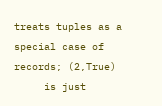treats tuples as a special case of records; (2,True)
     is just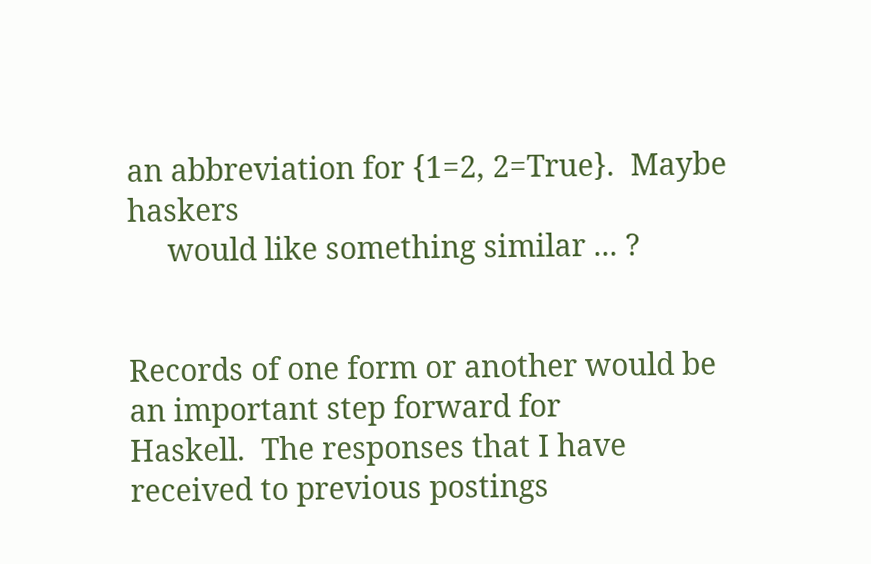an abbreviation for {1=2, 2=True}.  Maybe haskers
     would like something similar ... ?


Records of one form or another would be an important step forward for
Haskell.  The responses that I have received to previous postings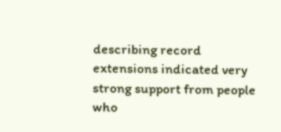describing record extensions indicated very strong support from people
who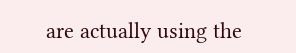are actually using the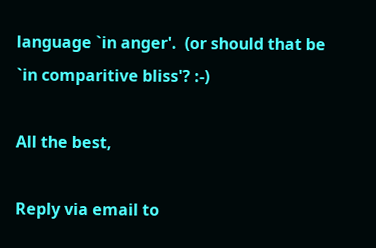language `in anger'.  (or should that be
`in comparitive bliss'? :-)

All the best,

Reply via email to